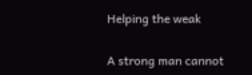Helping the weak

A strong man cannot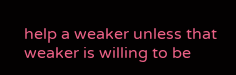help a weaker unless that weaker is willing to be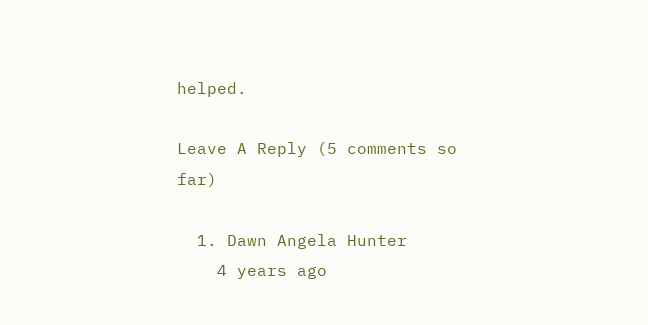helped.

Leave A Reply (5 comments so far)

  1. Dawn Angela Hunter
    4 years ago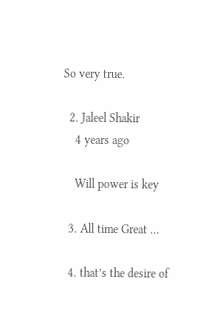So very true.

  2. Jaleel Shakir
    4 years ago

    Will power is key

  3. All time Great …

  4. that’s the desire of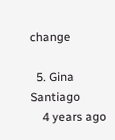change

  5. Gina Santiago
    4 years ago